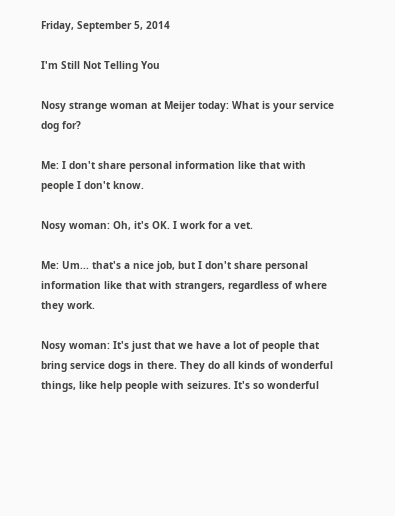Friday, September 5, 2014

I'm Still Not Telling You

Nosy strange woman at Meijer today: What is your service dog for?

Me: I don't share personal information like that with people I don't know.

Nosy woman: Oh, it's OK. I work for a vet.

Me: Um... that's a nice job, but I don't share personal information like that with strangers, regardless of where they work.

Nosy woman: It's just that we have a lot of people that bring service dogs in there. They do all kinds of wonderful things, like help people with seizures. It's so wonderful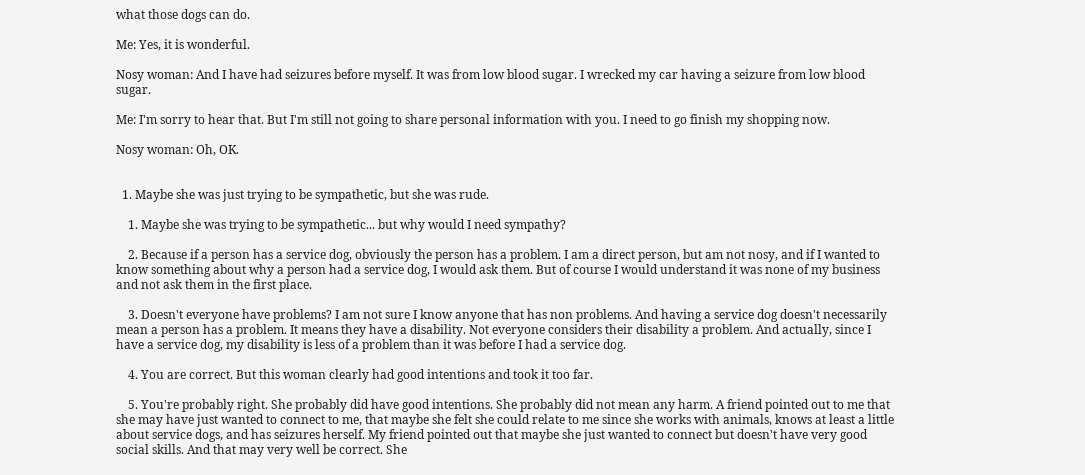what those dogs can do.

Me: Yes, it is wonderful.

Nosy woman: And I have had seizures before myself. It was from low blood sugar. I wrecked my car having a seizure from low blood sugar.

Me: I'm sorry to hear that. But I'm still not going to share personal information with you. I need to go finish my shopping now.

Nosy woman: Oh, OK.


  1. Maybe she was just trying to be sympathetic, but she was rude.

    1. Maybe she was trying to be sympathetic... but why would I need sympathy?

    2. Because if a person has a service dog, obviously the person has a problem. I am a direct person, but am not nosy, and if I wanted to know something about why a person had a service dog, I would ask them. But of course I would understand it was none of my business and not ask them in the first place.

    3. Doesn't everyone have problems? I am not sure I know anyone that has non problems. And having a service dog doesn't necessarily mean a person has a problem. It means they have a disability. Not everyone considers their disability a problem. And actually, since I have a service dog, my disability is less of a problem than it was before I had a service dog.

    4. You are correct. But this woman clearly had good intentions and took it too far.

    5. You're probably right. She probably did have good intentions. She probably did not mean any harm. A friend pointed out to me that she may have just wanted to connect to me, that maybe she felt she could relate to me since she works with animals, knows at least a little about service dogs, and has seizures herself. My friend pointed out that maybe she just wanted to connect but doesn't have very good social skills. And that may very well be correct. She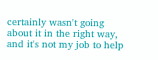certainly wasn't going about it in the right way, and it's not my job to help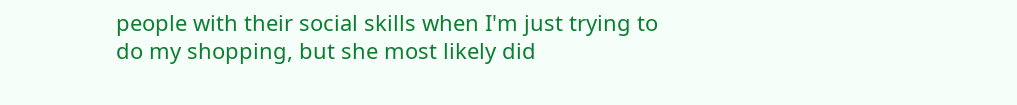people with their social skills when I'm just trying to do my shopping, but she most likely did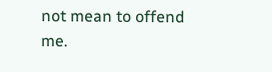not mean to offend me.